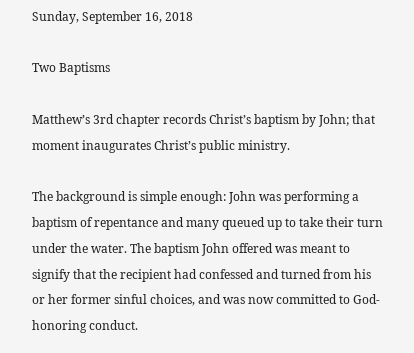Sunday, September 16, 2018

Two Baptisms

Matthew’s 3rd chapter records Christ’s baptism by John; that moment inaugurates Christ’s public ministry.

The background is simple enough: John was performing a baptism of repentance and many queued up to take their turn under the water. The baptism John offered was meant to signify that the recipient had confessed and turned from his or her former sinful choices, and was now committed to God-honoring conduct.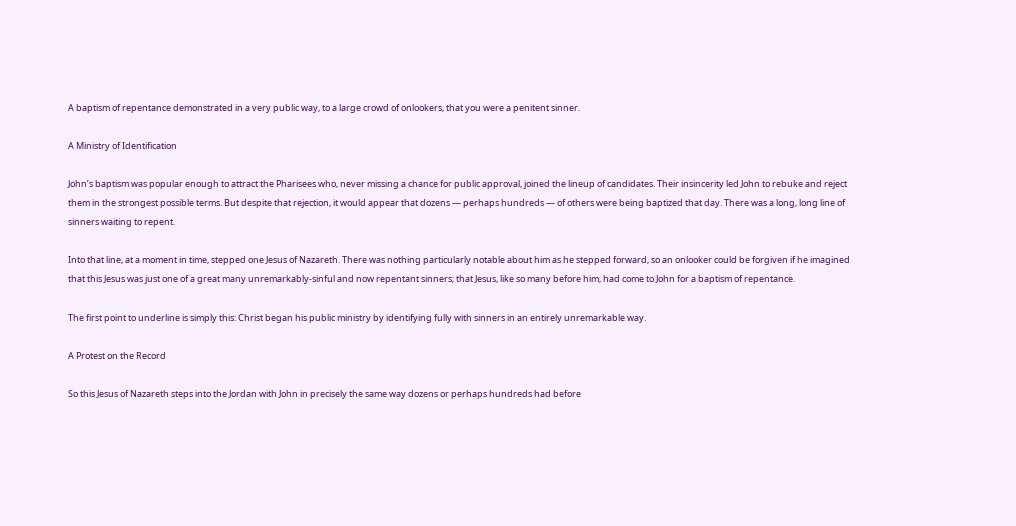A baptism of repentance demonstrated in a very public way, to a large crowd of onlookers, that you were a penitent sinner.

A Ministry of Identification

John’s baptism was popular enough to attract the Pharisees who, never missing a chance for public approval, joined the lineup of candidates. Their insincerity led John to rebuke and reject them in the strongest possible terms. But despite that rejection, it would appear that dozens — perhaps hundreds — of others were being baptized that day. There was a long, long line of sinners waiting to repent.

Into that line, at a moment in time, stepped one Jesus of Nazareth. There was nothing particularly notable about him as he stepped forward, so an onlooker could be forgiven if he imagined that this Jesus was just one of a great many unremarkably-sinful and now repentant sinners; that Jesus, like so many before him, had come to John for a baptism of repentance.

The first point to underline is simply this: Christ began his public ministry by identifying fully with sinners in an entirely unremarkable way.

A Protest on the Record

So this Jesus of Nazareth steps into the Jordan with John in precisely the same way dozens or perhaps hundreds had before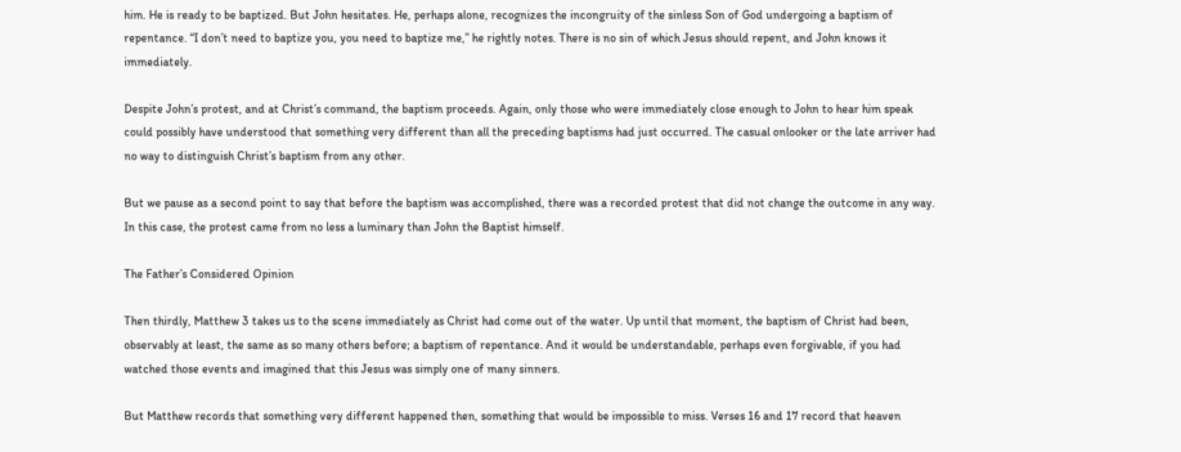him. He is ready to be baptized. But John hesitates. He, perhaps alone, recognizes the incongruity of the sinless Son of God undergoing a baptism of repentance. “I don’t need to baptize you, you need to baptize me,” he rightly notes. There is no sin of which Jesus should repent, and John knows it immediately.

Despite John’s protest, and at Christ’s command, the baptism proceeds. Again, only those who were immediately close enough to John to hear him speak could possibly have understood that something very different than all the preceding baptisms had just occurred. The casual onlooker or the late arriver had no way to distinguish Christ’s baptism from any other.

But we pause as a second point to say that before the baptism was accomplished, there was a recorded protest that did not change the outcome in any way. In this case, the protest came from no less a luminary than John the Baptist himself.

The Father’s Considered Opinion

Then thirdly, Matthew 3 takes us to the scene immediately as Christ had come out of the water. Up until that moment, the baptism of Christ had been, observably at least, the same as so many others before; a baptism of repentance. And it would be understandable, perhaps even forgivable, if you had watched those events and imagined that this Jesus was simply one of many sinners.

But Matthew records that something very different happened then, something that would be impossible to miss. Verses 16 and 17 record that heaven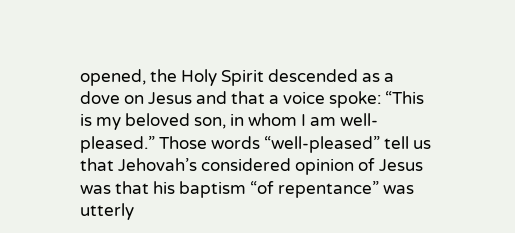opened, the Holy Spirit descended as a dove on Jesus and that a voice spoke: “This is my beloved son, in whom I am well-pleased.” Those words “well-pleased” tell us that Jehovah’s considered opinion of Jesus was that his baptism “of repentance” was utterly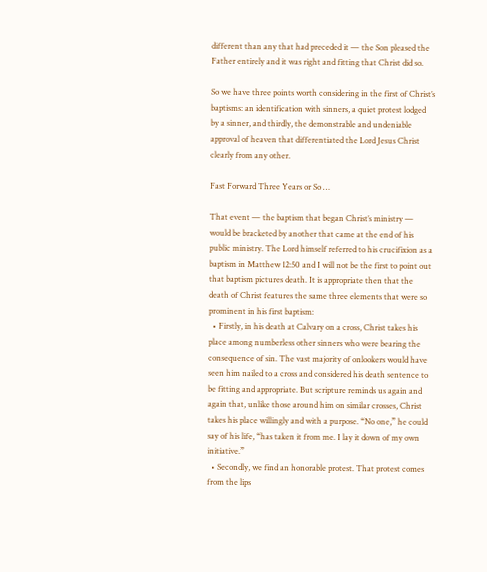different than any that had preceded it — the Son pleased the Father entirely and it was right and fitting that Christ did so.

So we have three points worth considering in the first of Christ’s baptisms: an identification with sinners, a quiet protest lodged by a sinner, and thirdly, the demonstrable and undeniable approval of heaven that differentiated the Lord Jesus Christ clearly from any other.

Fast Forward Three Years or So …

That event — the baptism that began Christ’s ministry — would be bracketed by another that came at the end of his public ministry. The Lord himself referred to his crucifixion as a baptism in Matthew 12:50 and I will not be the first to point out that baptism pictures death. It is appropriate then that the death of Christ features the same three elements that were so prominent in his first baptism:
  • Firstly, in his death at Calvary on a cross, Christ takes his place among numberless other sinners who were bearing the consequence of sin. The vast majority of onlookers would have seen him nailed to a cross and considered his death sentence to be fitting and appropriate. But scripture reminds us again and again that, unlike those around him on similar crosses, Christ takes his place willingly and with a purpose. “No one,” he could say of his life, “has taken it from me. I lay it down of my own initiative.”
  • Secondly, we find an honorable protest. That protest comes from the lips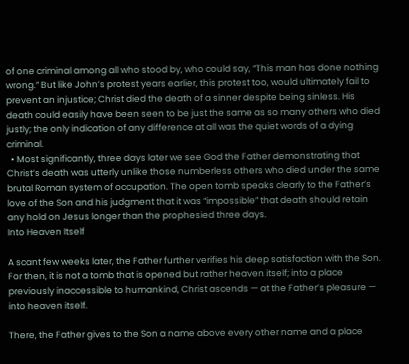of one criminal among all who stood by, who could say, “This man has done nothing wrong.” But like John’s protest years earlier, this protest too, would ultimately fail to prevent an injustice; Christ died the death of a sinner despite being sinless. His death could easily have been seen to be just the same as so many others who died justly; the only indication of any difference at all was the quiet words of a dying criminal.
  • Most significantly, three days later we see God the Father demonstrating that Christ’s death was utterly unlike those numberless others who died under the same brutal Roman system of occupation. The open tomb speaks clearly to the Father’s love of the Son and his judgment that it was “impossible” that death should retain any hold on Jesus longer than the prophesied three days.
Into Heaven Itself

A scant few weeks later, the Father further verifies his deep satisfaction with the Son. For then, it is not a tomb that is opened but rather heaven itself; into a place previously inaccessible to humankind, Christ ascends — at the Father’s pleasure — into heaven itself.

There, the Father gives to the Son a name above every other name and a place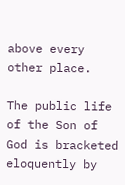above every other place.

The public life of the Son of God is bracketed eloquently by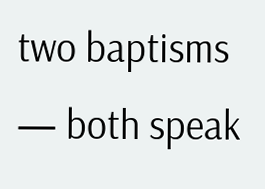two baptisms — both speak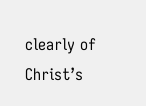clearly of Christ’s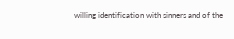willing identification with sinners and of the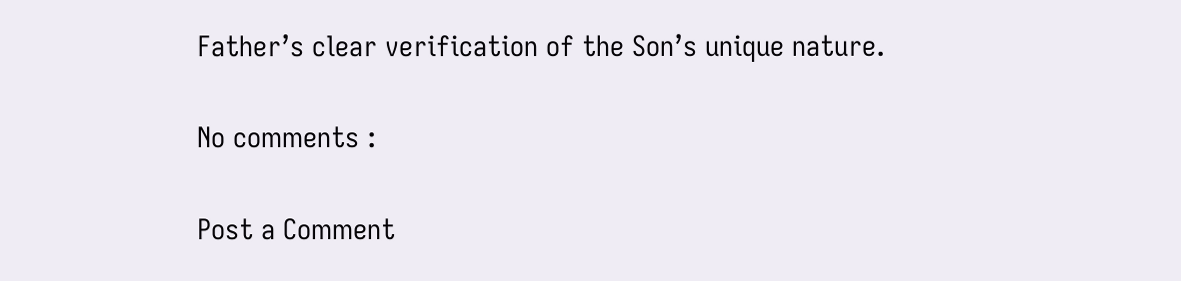Father’s clear verification of the Son’s unique nature.

No comments :

Post a Comment